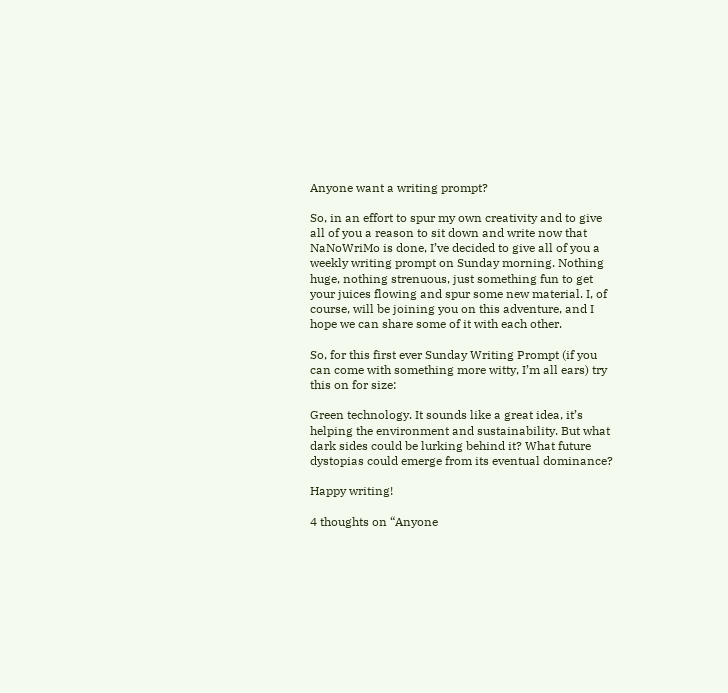Anyone want a writing prompt?

So, in an effort to spur my own creativity and to give all of you a reason to sit down and write now that NaNoWriMo is done, I’ve decided to give all of you a weekly writing prompt on Sunday morning. Nothing huge, nothing strenuous, just something fun to get your juices flowing and spur some new material. I, of course, will be joining you on this adventure, and I hope we can share some of it with each other.

So, for this first ever Sunday Writing Prompt (if you can come with something more witty, I’m all ears) try this on for size:

Green technology. It sounds like a great idea, it’s helping the environment and sustainability. But what dark sides could be lurking behind it? What future dystopias could emerge from its eventual dominance?

Happy writing!

4 thoughts on “Anyone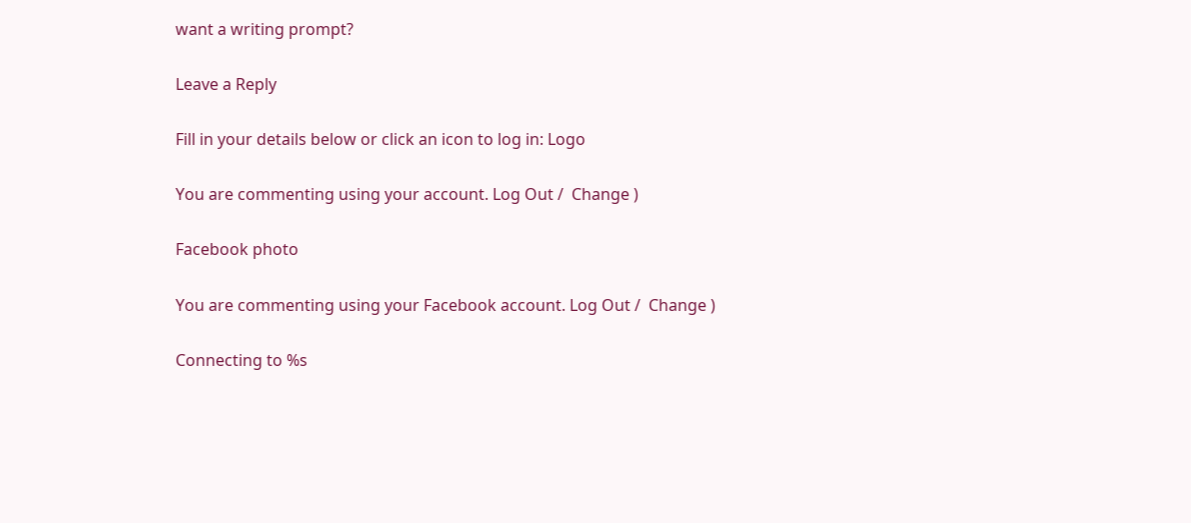want a writing prompt?

Leave a Reply

Fill in your details below or click an icon to log in: Logo

You are commenting using your account. Log Out /  Change )

Facebook photo

You are commenting using your Facebook account. Log Out /  Change )

Connecting to %s